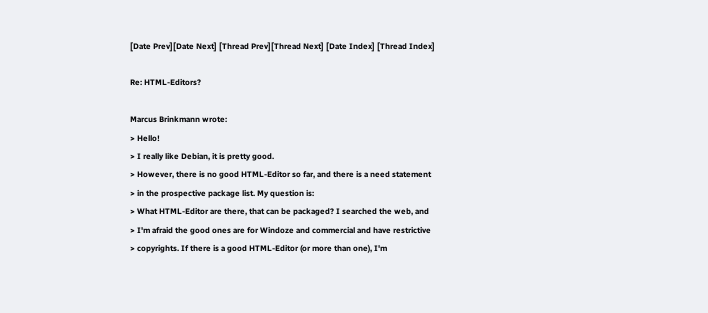[Date Prev][Date Next] [Thread Prev][Thread Next] [Date Index] [Thread Index]

Re: HTML-Editors?

Marcus Brinkmann wrote:
> Hello!
> I really like Debian, it is pretty good.
> However, there is no good HTML-Editor so far, and there is a need statement
> in the prospective package list. My question is:
> What HTML-Editor are there, that can be packaged? I searched the web, and
> I'm afraid the good ones are for Windoze and commercial and have restrictive
> copyrights. If there is a good HTML-Editor (or more than one), I'm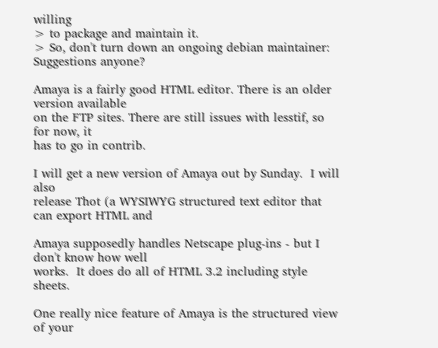willing
> to package and maintain it.
> So, don't turn down an ongoing debian maintainer: Suggestions anyone?

Amaya is a fairly good HTML editor. There is an older version available
on the FTP sites. There are still issues with lesstif, so for now, it
has to go in contrib.

I will get a new version of Amaya out by Sunday.  I will also
release Thot (a WYSIWYG structured text editor that can export HTML and

Amaya supposedly handles Netscape plug-ins - but I don't know how well
works.  It does do all of HTML 3.2 including style sheets.

One really nice feature of Amaya is the structured view of your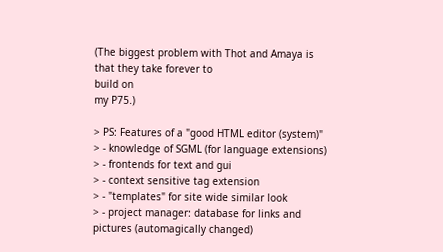(The biggest problem with Thot and Amaya is that they take forever to
build on
my P75.)

> PS: Features of a "good HTML editor (system)"
> - knowledge of SGML (for language extensions)
> - frontends for text and gui
> - context sensitive tag extension
> - "templates" for site wide similar look
> - project manager: database for links and pictures (automagically changed)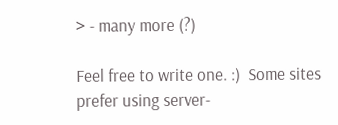> - many more (?)

Feel free to write one. :)  Some sites prefer using server-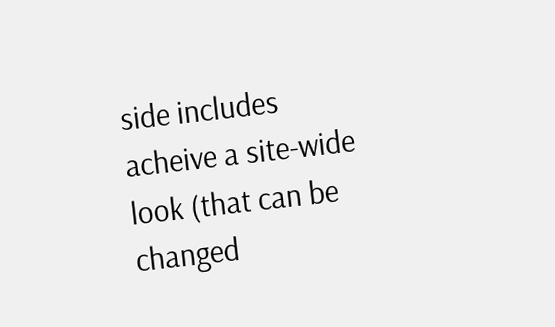side includes
acheive a site-wide look (that can be changed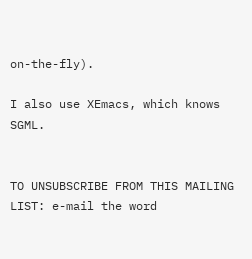on-the-fly).

I also use XEmacs, which knows SGML.


TO UNSUBSCRIBE FROM THIS MAILING LIST: e-mail the word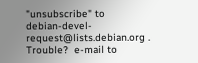"unsubscribe" to
debian-devel-request@lists.debian.org .
Trouble?  e-mail to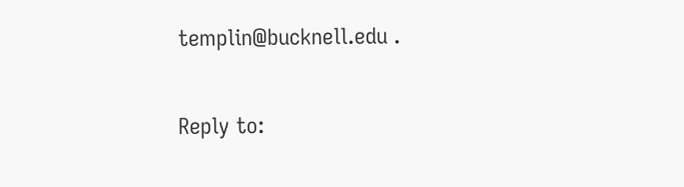templin@bucknell.edu .

Reply to: